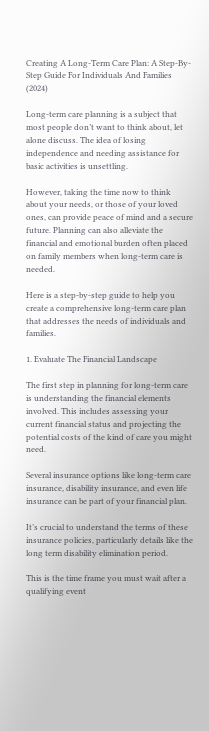Creating A Long-Term Care Plan: A Step-By-Step Guide For Individuals And Families (2024)

Long-term care planning is a subject that most people don’t want to think about, let alone discuss. The idea of losing independence and needing assistance for basic activities is unsettling.

However, taking the time now to think about your needs, or those of your loved ones, can provide peace of mind and a secure future. Planning can also alleviate the financial and emotional burden often placed on family members when long-term care is needed.

Here is a step-by-step guide to help you create a comprehensive long-term care plan that addresses the needs of individuals and families.

1. Evaluate The Financial Landscape

The first step in planning for long-term care is understanding the financial elements involved. This includes assessing your current financial status and projecting the potential costs of the kind of care you might need.

Several insurance options like long-term care insurance, disability insurance, and even life insurance can be part of your financial plan.

It’s crucial to understand the terms of these insurance policies, particularly details like the long term disability elimination period.

This is the time frame you must wait after a qualifying event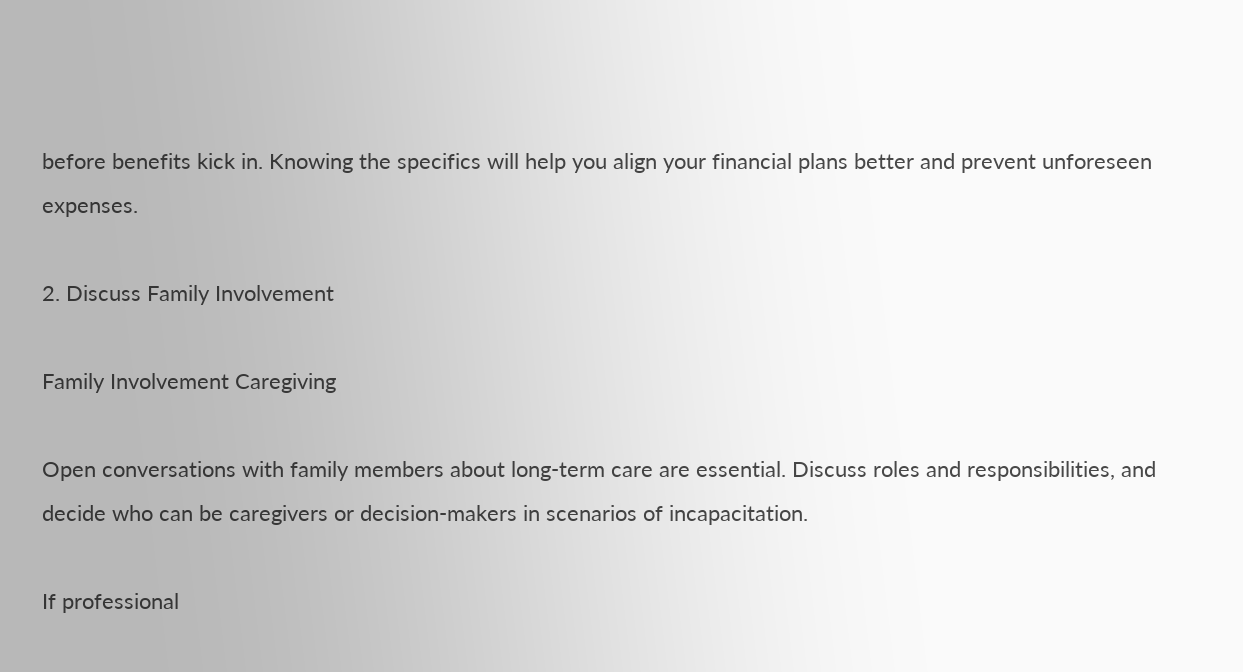before benefits kick in. Knowing the specifics will help you align your financial plans better and prevent unforeseen expenses.

2. Discuss Family Involvement

Family Involvement Caregiving

Open conversations with family members about long-term care are essential. Discuss roles and responsibilities, and decide who can be caregivers or decision-makers in scenarios of incapacitation.

If professional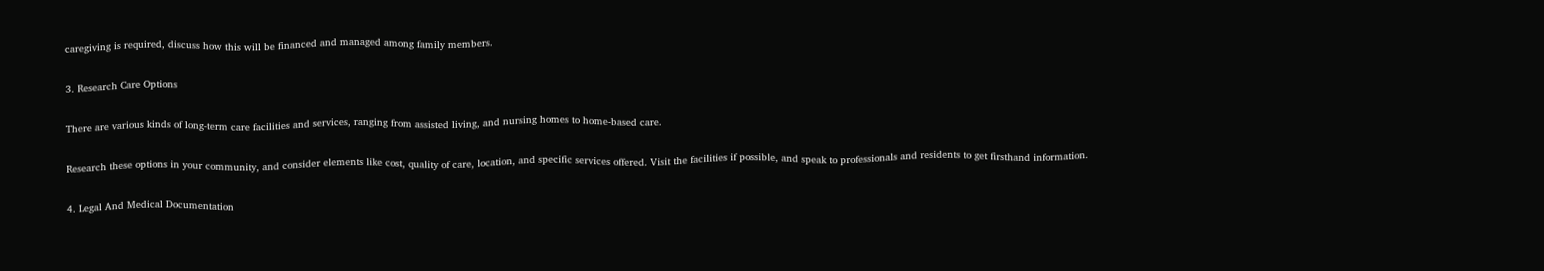caregiving is required, discuss how this will be financed and managed among family members.

3. Research Care Options

There are various kinds of long-term care facilities and services, ranging from assisted living, and nursing homes to home-based care.

Research these options in your community, and consider elements like cost, quality of care, location, and specific services offered. Visit the facilities if possible, and speak to professionals and residents to get firsthand information.

4. Legal And Medical Documentation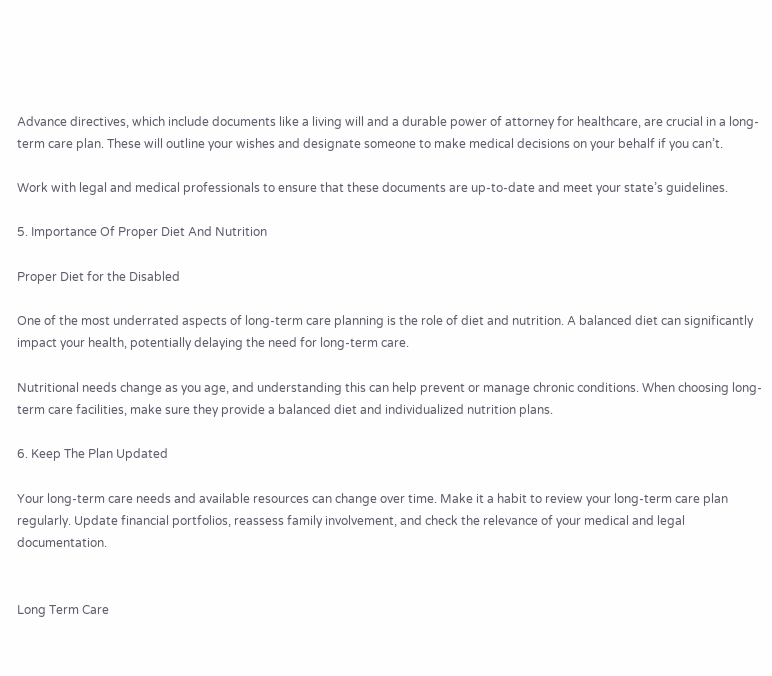Advance directives, which include documents like a living will and a durable power of attorney for healthcare, are crucial in a long-term care plan. These will outline your wishes and designate someone to make medical decisions on your behalf if you can’t.

Work with legal and medical professionals to ensure that these documents are up-to-date and meet your state’s guidelines.

5. Importance Of Proper Diet And Nutrition

Proper Diet for the Disabled

One of the most underrated aspects of long-term care planning is the role of diet and nutrition. A balanced diet can significantly impact your health, potentially delaying the need for long-term care.

Nutritional needs change as you age, and understanding this can help prevent or manage chronic conditions. When choosing long-term care facilities, make sure they provide a balanced diet and individualized nutrition plans.

6. Keep The Plan Updated

Your long-term care needs and available resources can change over time. Make it a habit to review your long-term care plan regularly. Update financial portfolios, reassess family involvement, and check the relevance of your medical and legal documentation.


Long Term Care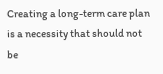Creating a long-term care plan is a necessity that should not be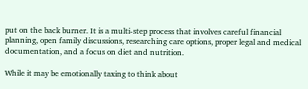put on the back burner. It is a multi-step process that involves careful financial planning, open family discussions, researching care options, proper legal and medical documentation, and a focus on diet and nutrition.

While it may be emotionally taxing to think about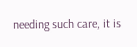needing such care, it is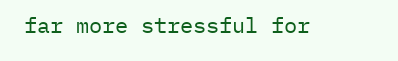far more stressful for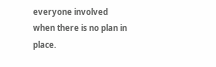everyone involved when there is no plan in place.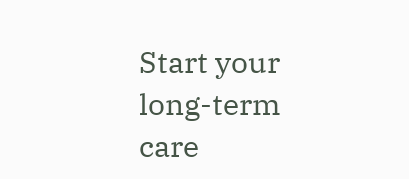Start your long-term care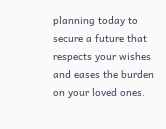planning today to secure a future that respects your wishes and eases the burden on your loved ones.